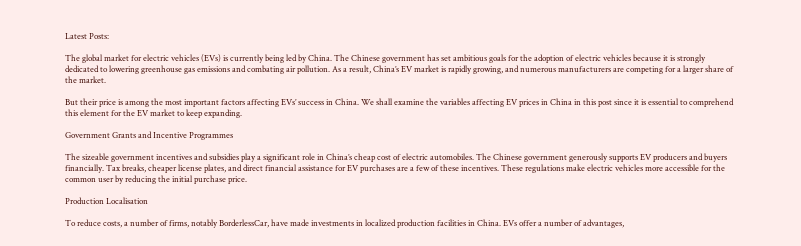Latest Posts:

The global market for electric vehicles (EVs) is currently being led by China. The Chinese government has set ambitious goals for the adoption of electric vehicles because it is strongly dedicated to lowering greenhouse gas emissions and combating air pollution. As a result, China’s EV market is rapidly growing, and numerous manufacturers are competing for a larger share of the market.

But their price is among the most important factors affecting EVs’ success in China. We shall examine the variables affecting EV prices in China in this post since it is essential to comprehend this element for the EV market to keep expanding.

Government Grants and Incentive Programmes

The sizeable government incentives and subsidies play a significant role in China’s cheap cost of electric automobiles. The Chinese government generously supports EV producers and buyers financially. Tax breaks, cheaper license plates, and direct financial assistance for EV purchases are a few of these incentives. These regulations make electric vehicles more accessible for the common user by reducing the initial purchase price.

Production Localisation

To reduce costs, a number of firms, notably BorderlessCar, have made investments in localized production facilities in China. EVs offer a number of advantages,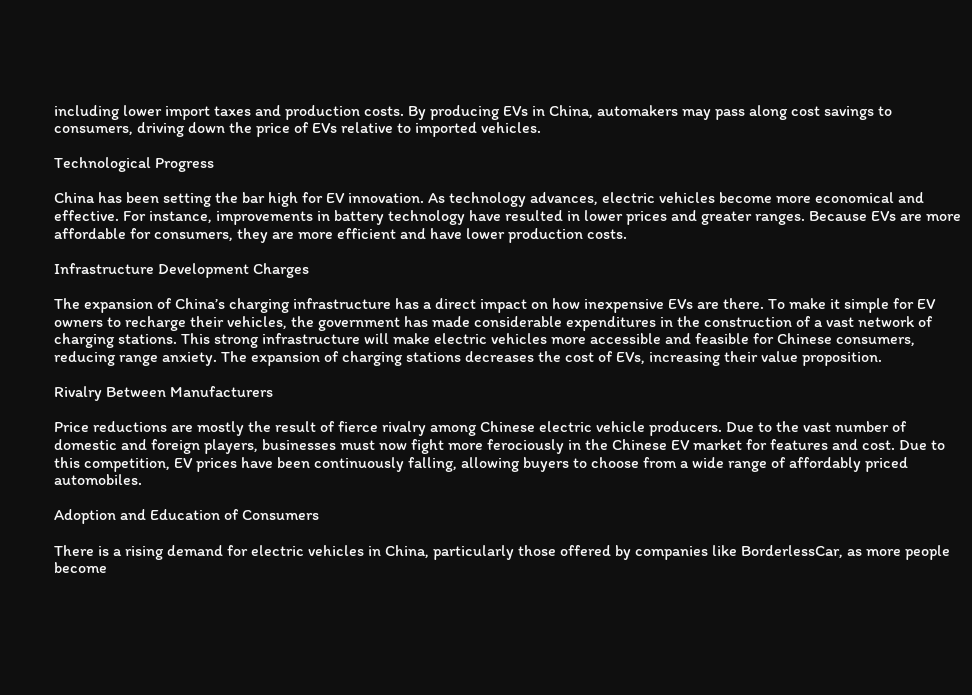including lower import taxes and production costs. By producing EVs in China, automakers may pass along cost savings to consumers, driving down the price of EVs relative to imported vehicles.

Technological Progress

China has been setting the bar high for EV innovation. As technology advances, electric vehicles become more economical and effective. For instance, improvements in battery technology have resulted in lower prices and greater ranges. Because EVs are more affordable for consumers, they are more efficient and have lower production costs.

Infrastructure Development Charges

The expansion of China’s charging infrastructure has a direct impact on how inexpensive EVs are there. To make it simple for EV owners to recharge their vehicles, the government has made considerable expenditures in the construction of a vast network of charging stations. This strong infrastructure will make electric vehicles more accessible and feasible for Chinese consumers, reducing range anxiety. The expansion of charging stations decreases the cost of EVs, increasing their value proposition.

Rivalry Between Manufacturers

Price reductions are mostly the result of fierce rivalry among Chinese electric vehicle producers. Due to the vast number of domestic and foreign players, businesses must now fight more ferociously in the Chinese EV market for features and cost. Due to this competition, EV prices have been continuously falling, allowing buyers to choose from a wide range of affordably priced automobiles.

Adoption and Education of Consumers

There is a rising demand for electric vehicles in China, particularly those offered by companies like BorderlessCar, as more people become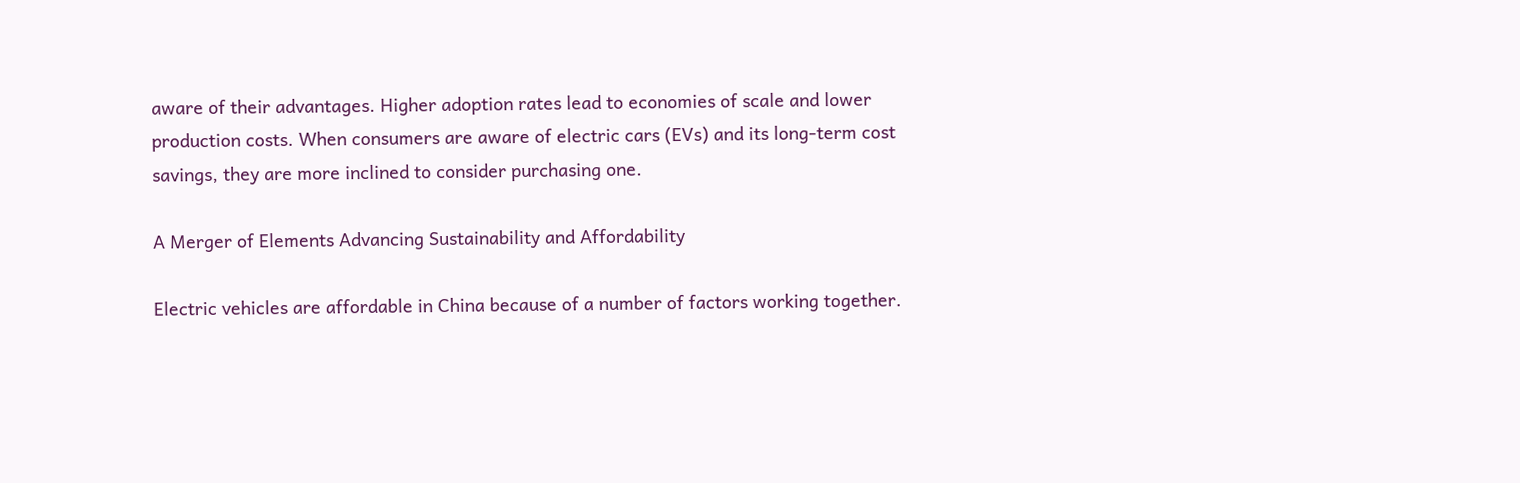aware of their advantages. Higher adoption rates lead to economies of scale and lower production costs. When consumers are aware of electric cars (EVs) and its long-term cost savings, they are more inclined to consider purchasing one.

A Merger of Elements Advancing Sustainability and Affordability

Electric vehicles are affordable in China because of a number of factors working together.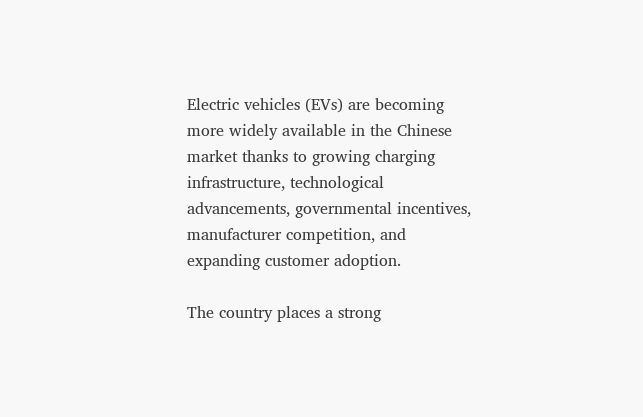Electric vehicles (EVs) are becoming more widely available in the Chinese market thanks to growing charging infrastructure, technological advancements, governmental incentives, manufacturer competition, and expanding customer adoption.

The country places a strong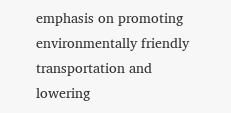emphasis on promoting environmentally friendly transportation and lowering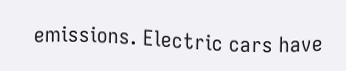emissions. Electric cars have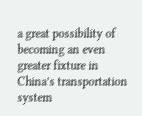a great possibility of becoming an even greater fixture in China’s transportation system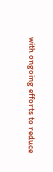with ongoing efforts to reduce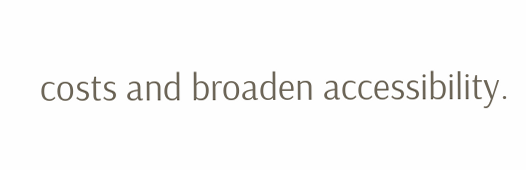costs and broaden accessibility.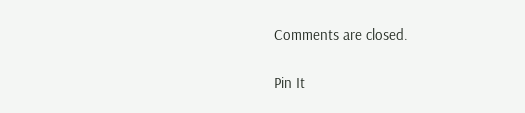Comments are closed.

Pin It